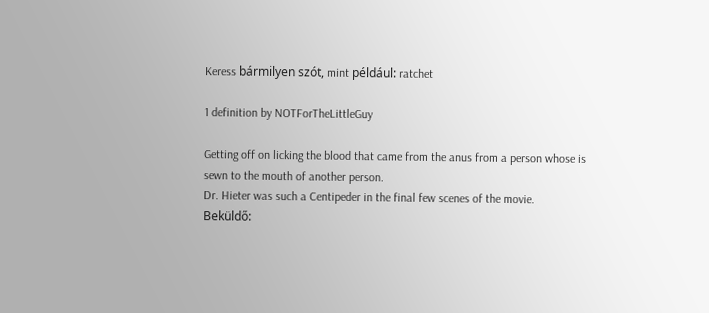Keress bármilyen szót, mint például: ratchet

1 definition by NOTForTheLittleGuy

Getting off on licking the blood that came from the anus from a person whose is sewn to the mouth of another person.
Dr. Hieter was such a Centipeder in the final few scenes of the movie.
Beküldő: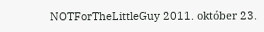NOTForTheLittleGuy 2011. október 23.